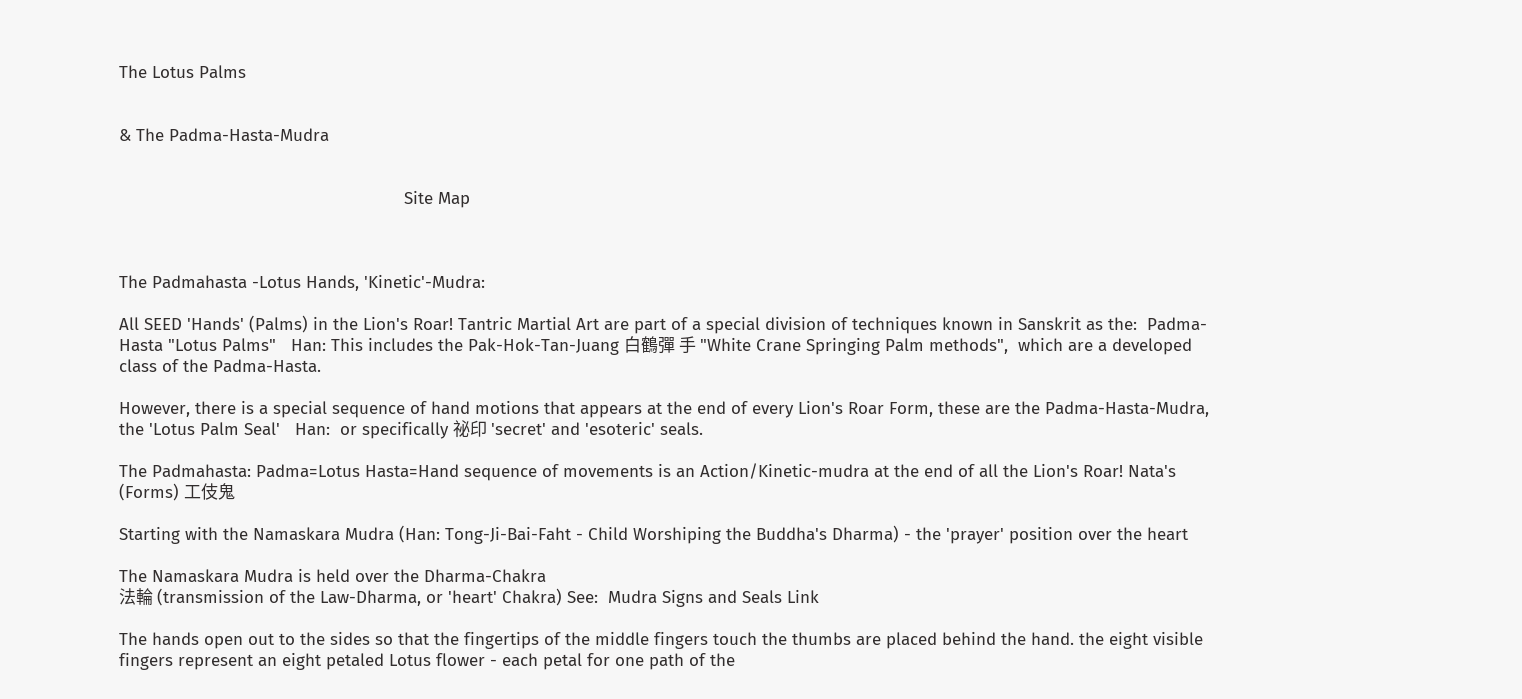The Lotus Palms


& The Padma-Hasta-Mudra


                                                         Site Map



The Padmahasta -Lotus Hands, 'Kinetic'-Mudra:

All SEED 'Hands' (Palms) in the Lion's Roar! Tantric Martial Art are part of a special division of techniques known in Sanskrit as the:  Padma-Hasta "Lotus Palms"   Han: This includes the Pak-Hok-Tan-Juang 白鶴彈 手 "White Crane Springing Palm methods",  which are a developed class of the Padma-Hasta.

However, there is a special sequence of hand motions that appears at the end of every Lion's Roar Form, these are the Padma-Hasta-Mudra,  the 'Lotus Palm Seal'   Han:  or specifically 祕印 'secret' and 'esoteric' seals.

The Padmahasta: Padma=Lotus Hasta=Hand sequence of movements is an Action/Kinetic-mudra at the end of all the Lion's Roar! Nata's (Forms) 工伎鬼

Starting with the Namaskara Mudra (Han: Tong-Ji-Bai-Faht - Child Worshiping the Buddha's Dharma) - the 'prayer' position over the heart

The Namaskara Mudra is held over the Dharma-Chakra
法輪 (transmission of the Law-Dharma, or 'heart' Chakra) See:  Mudra Signs and Seals Link

The hands open out to the sides so that the fingertips of the middle fingers touch the thumbs are placed behind the hand. the eight visible fingers represent an eight petaled Lotus flower - each petal for one path of the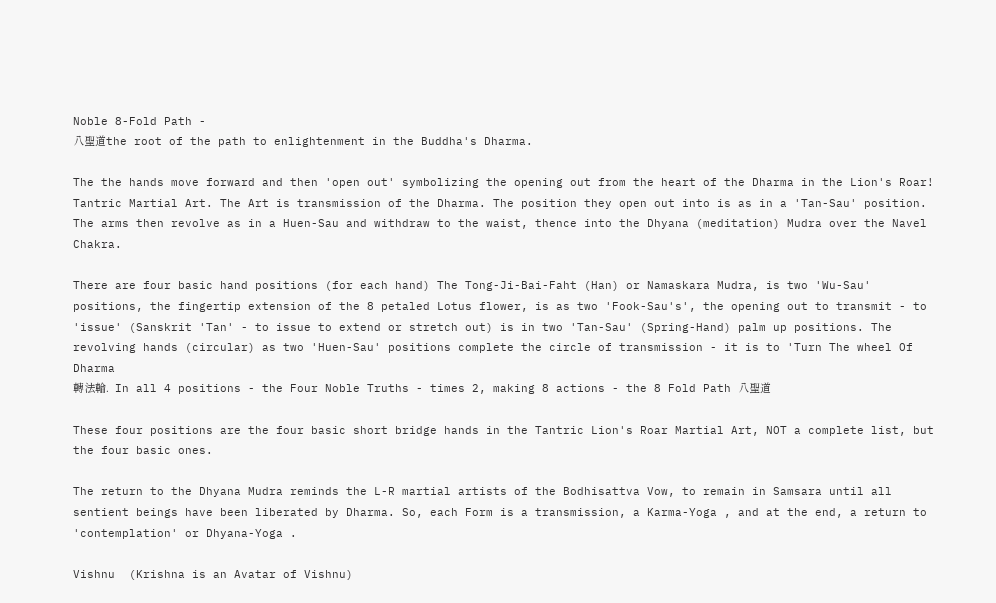Noble 8-Fold Path -
八聖道the root of the path to enlightenment in the Buddha's Dharma.

The the hands move forward and then 'open out' symbolizing the opening out from the heart of the Dharma in the Lion's Roar! Tantric Martial Art. The Art is transmission of the Dharma. The position they open out into is as in a 'Tan-Sau' position. The arms then revolve as in a Huen-Sau and withdraw to the waist, thence into the Dhyana (meditation) Mudra over the Navel Chakra.

There are four basic hand positions (for each hand) The Tong-Ji-Bai-Faht (Han) or Namaskara Mudra, is two 'Wu-Sau' positions, the fingertip extension of the 8 petaled Lotus flower, is as two 'Fook-Sau's', the opening out to transmit - to 'issue' (Sanskrit 'Tan' - to issue to extend or stretch out) is in two 'Tan-Sau' (Spring-Hand) palm up positions. The revolving hands (circular) as two 'Huen-Sau' positions complete the circle of transmission - it is to 'Turn The wheel Of Dharma
轉法輪.  In all 4 positions - the Four Noble Truths - times 2, making 8 actions - the 8 Fold Path 八聖道

These four positions are the four basic short bridge hands in the Tantric Lion's Roar Martial Art, NOT a complete list, but the four basic ones.

The return to the Dhyana Mudra reminds the L-R martial artists of the Bodhisattva Vow, to remain in Samsara until all sentient beings have been liberated by Dharma. So, each Form is a transmission, a Karma-Yoga , and at the end, a return to 'contemplation' or Dhyana-Yoga .

Vishnu  (Krishna is an Avatar of Vishnu)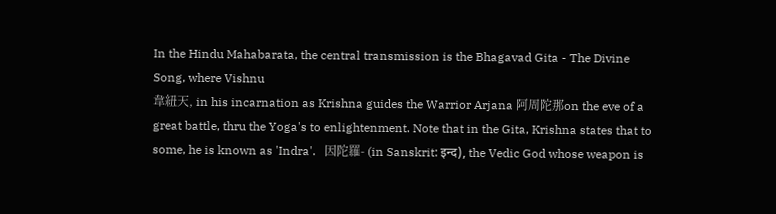In the Hindu Mahabarata, the central transmission is the Bhagavad Gita - The Divine Song, where Vishnu
韋紐天, in his incarnation as Krishna guides the Warrior Arjana 阿周陀那on the eve of a great battle, thru the Yoga's to enlightenment. Note that in the Gita, Krishna states that to some, he is known as 'Indra'.   因陀羅- (in Sanskrit: इन्द), the Vedic God whose weapon is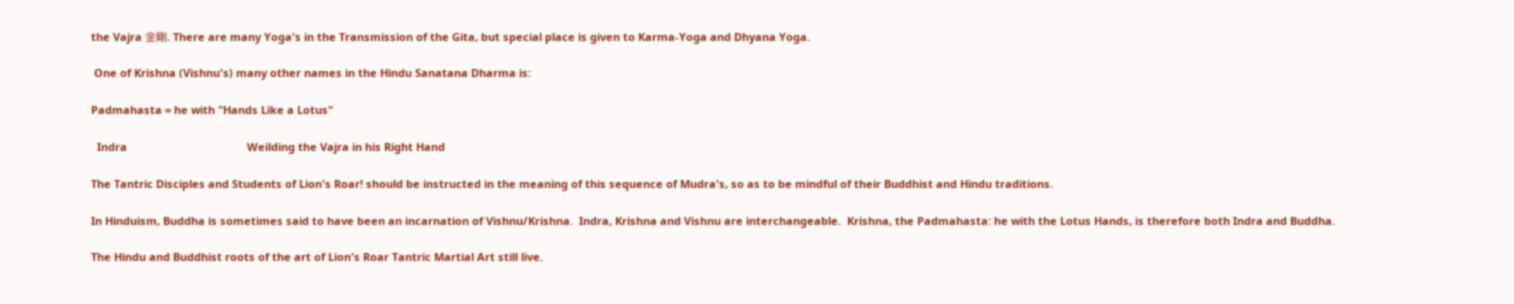the Vajra 金剛. There are many Yoga's in the Transmission of the Gita, but special place is given to Karma-Yoga and Dhyana Yoga.

 One of Krishna (Vishnu's) many other names in the Hindu Sanatana Dharma is:

Padmahasta = he with "Hands Like a Lotus"

  Indra                                        Weilding the Vajra in his Right Hand

The Tantric Disciples and Students of Lion's Roar! should be instructed in the meaning of this sequence of Mudra's, so as to be mindful of their Buddhist and Hindu traditions.

In Hinduism, Buddha is sometimes said to have been an incarnation of Vishnu/Krishna.  Indra, Krishna and Vishnu are interchangeable.  Krishna, the Padmahasta: he with the Lotus Hands, is therefore both Indra and Buddha.

The Hindu and Buddhist roots of the art of Lion's Roar Tantric Martial Art still live.